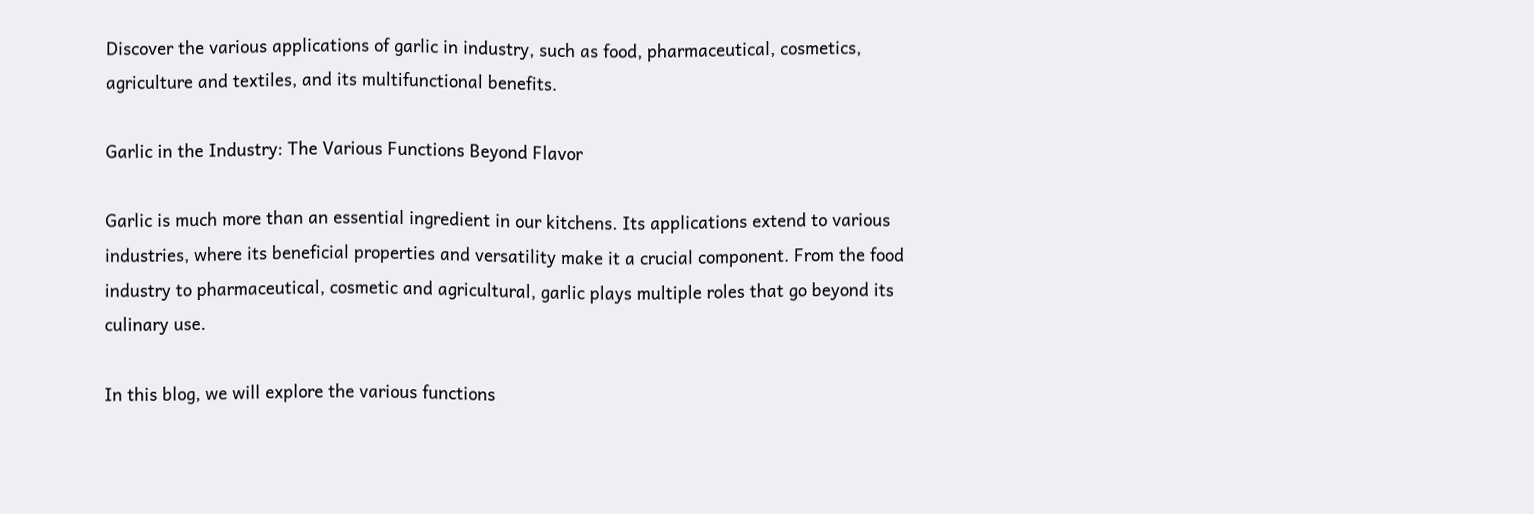Discover the various applications of garlic in industry, such as food, pharmaceutical, cosmetics, agriculture and textiles, and its multifunctional benefits.

Garlic in the Industry: The Various Functions Beyond Flavor

Garlic is much more than an essential ingredient in our kitchens. Its applications extend to various industries, where its beneficial properties and versatility make it a crucial component. From the food industry to pharmaceutical, cosmetic and agricultural, garlic plays multiple roles that go beyond its culinary use.

In this blog, we will explore the various functions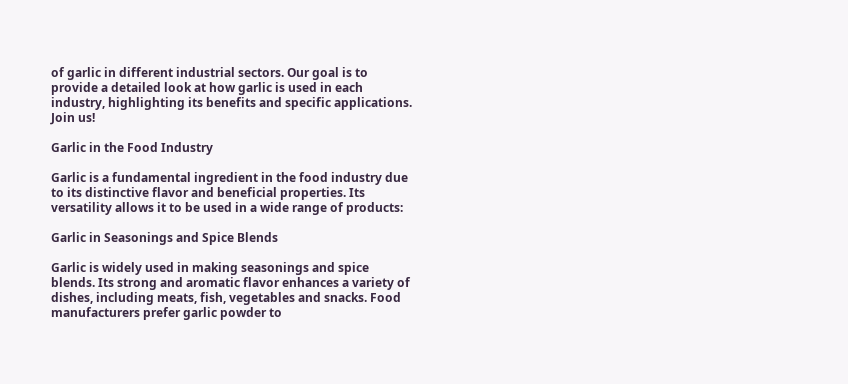of garlic in different industrial sectors. Our goal is to provide a detailed look at how garlic is used in each industry, highlighting its benefits and specific applications. Join us!

Garlic in the Food Industry

Garlic is a fundamental ingredient in the food industry due to its distinctive flavor and beneficial properties. Its versatility allows it to be used in a wide range of products:

Garlic in Seasonings and Spice Blends

Garlic is widely used in making seasonings and spice blends. Its strong and aromatic flavor enhances a variety of dishes, including meats, fish, vegetables and snacks. Food manufacturers prefer garlic powder to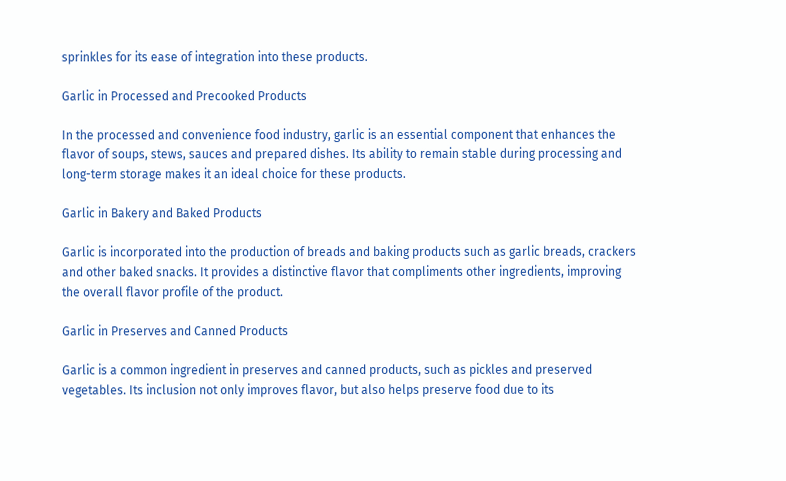sprinkles for its ease of integration into these products.

Garlic in Processed and Precooked Products

In the processed and convenience food industry, garlic is an essential component that enhances the flavor of soups, stews, sauces and prepared dishes. Its ability to remain stable during processing and long-term storage makes it an ideal choice for these products.

Garlic in Bakery and Baked Products

Garlic is incorporated into the production of breads and baking products such as garlic breads, crackers and other baked snacks. It provides a distinctive flavor that compliments other ingredients, improving the overall flavor profile of the product.

Garlic in Preserves and Canned Products

Garlic is a common ingredient in preserves and canned products, such as pickles and preserved vegetables. Its inclusion not only improves flavor, but also helps preserve food due to its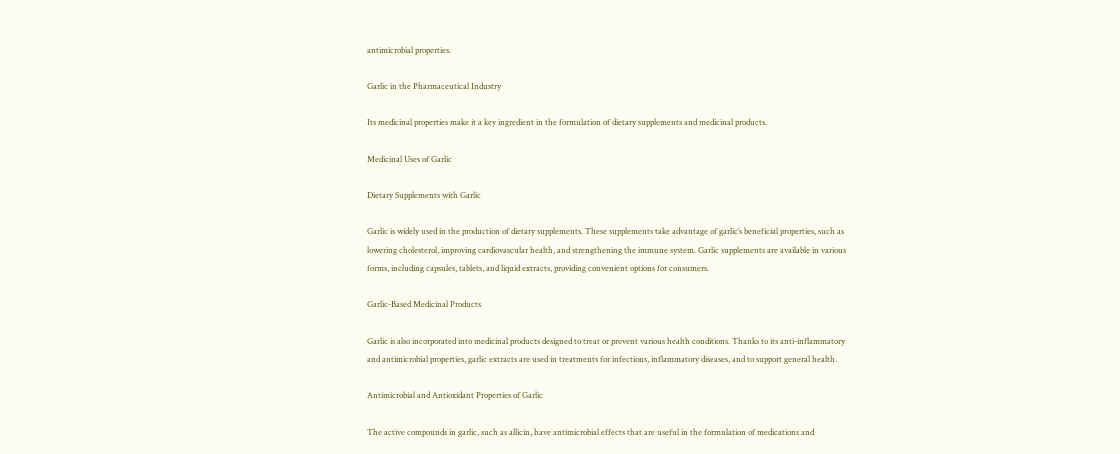antimicrobial properties.

Garlic in the Pharmaceutical Industry

Its medicinal properties make it a key ingredient in the formulation of dietary supplements and medicinal products.

Medicinal Uses of Garlic

Dietary Supplements with Garlic

Garlic is widely used in the production of dietary supplements. These supplements take advantage of garlic’s beneficial properties, such as lowering cholesterol, improving cardiovascular health, and strengthening the immune system. Garlic supplements are available in various forms, including capsules, tablets, and liquid extracts, providing convenient options for consumers.

Garlic-Based Medicinal Products

Garlic is also incorporated into medicinal products designed to treat or prevent various health conditions. Thanks to its anti-inflammatory and antimicrobial properties, garlic extracts are used in treatments for infections, inflammatory diseases, and to support general health.

Antimicrobial and Antioxidant Properties of Garlic

The active compounds in garlic, such as allicin, have antimicrobial effects that are useful in the formulation of medications and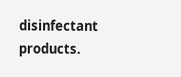disinfectant products.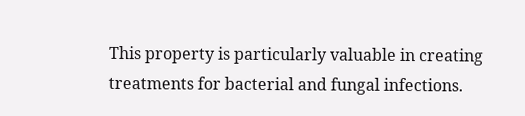This property is particularly valuable in creating treatments for bacterial and fungal infections.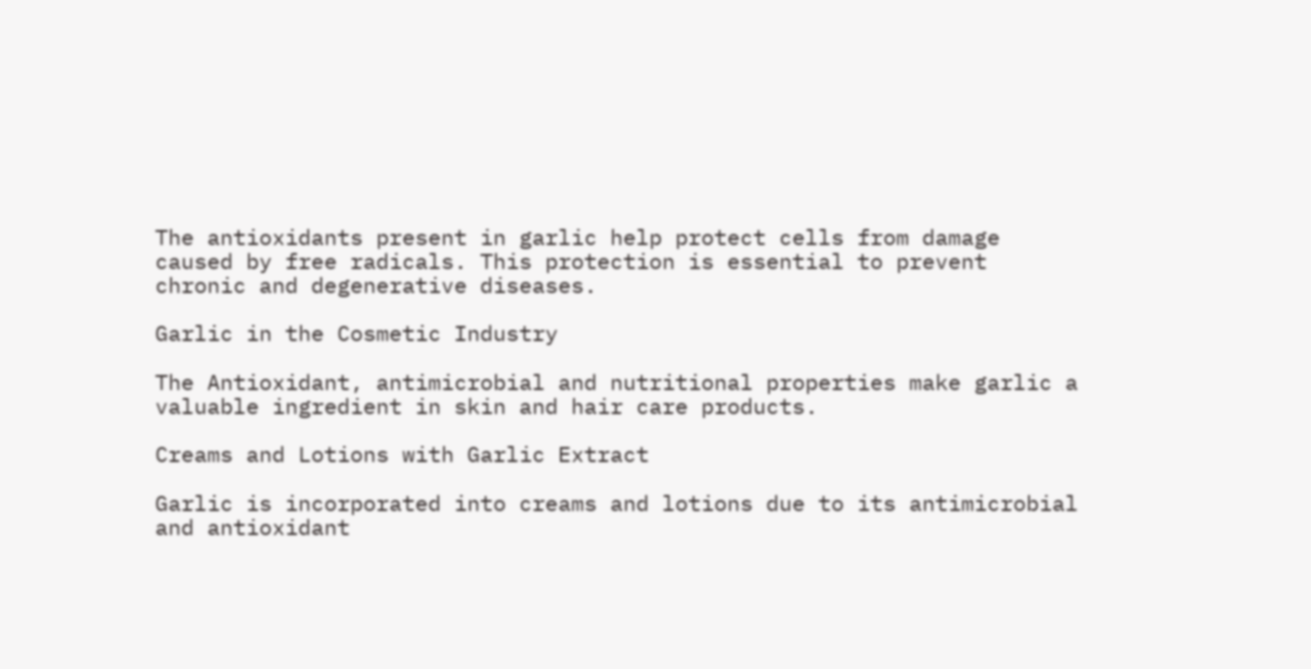The antioxidants present in garlic help protect cells from damage caused by free radicals. This protection is essential to prevent chronic and degenerative diseases.

Garlic in the Cosmetic Industry

The Antioxidant, antimicrobial and nutritional properties make garlic a valuable ingredient in skin and hair care products.

Creams and Lotions with Garlic Extract

Garlic is incorporated into creams and lotions due to its antimicrobial and antioxidant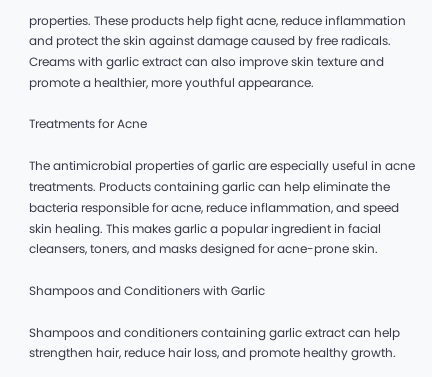properties. These products help fight acne, reduce inflammation and protect the skin against damage caused by free radicals. Creams with garlic extract can also improve skin texture and promote a healthier, more youthful appearance.

Treatments for Acne

The antimicrobial properties of garlic are especially useful in acne treatments. Products containing garlic can help eliminate the bacteria responsible for acne, reduce inflammation, and speed skin healing. This makes garlic a popular ingredient in facial cleansers, toners, and masks designed for acne-prone skin.

Shampoos and Conditioners with Garlic

Shampoos and conditioners containing garlic extract can help strengthen hair, reduce hair loss, and promote healthy growth.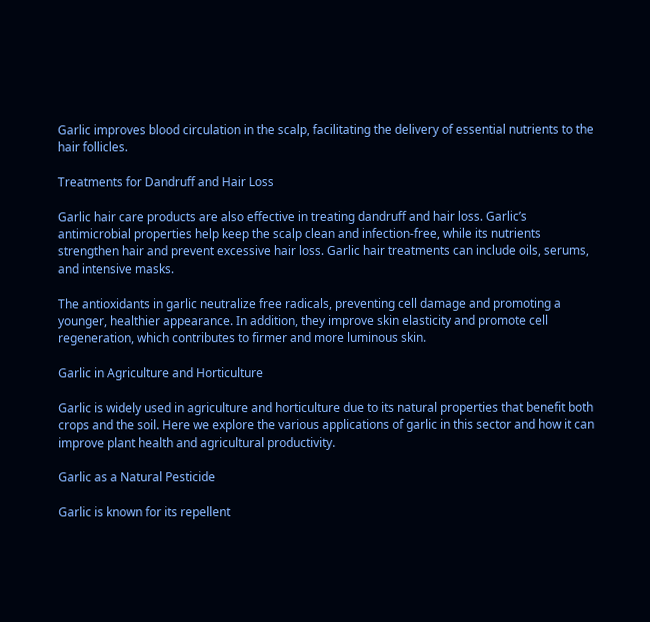Garlic improves blood circulation in the scalp, facilitating the delivery of essential nutrients to the hair follicles.

Treatments for Dandruff and Hair Loss

Garlic hair care products are also effective in treating dandruff and hair loss. Garlic’s antimicrobial properties help keep the scalp clean and infection-free, while its nutrients strengthen hair and prevent excessive hair loss. Garlic hair treatments can include oils, serums, and intensive masks.

The antioxidants in garlic neutralize free radicals, preventing cell damage and promoting a younger, healthier appearance. In addition, they improve skin elasticity and promote cell regeneration, which contributes to firmer and more luminous skin.

Garlic in Agriculture and Horticulture

Garlic is widely used in agriculture and horticulture due to its natural properties that benefit both crops and the soil. Here we explore the various applications of garlic in this sector and how it can improve plant health and agricultural productivity.

Garlic as a Natural Pesticide

Garlic is known for its repellent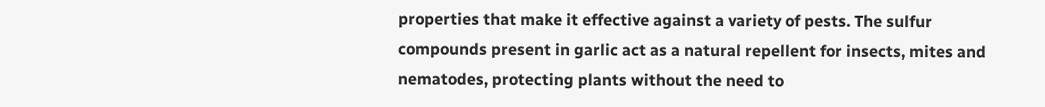properties that make it effective against a variety of pests. The sulfur compounds present in garlic act as a natural repellent for insects, mites and nematodes, protecting plants without the need to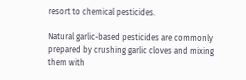resort to chemical pesticides.

Natural garlic-based pesticides are commonly prepared by crushing garlic cloves and mixing them with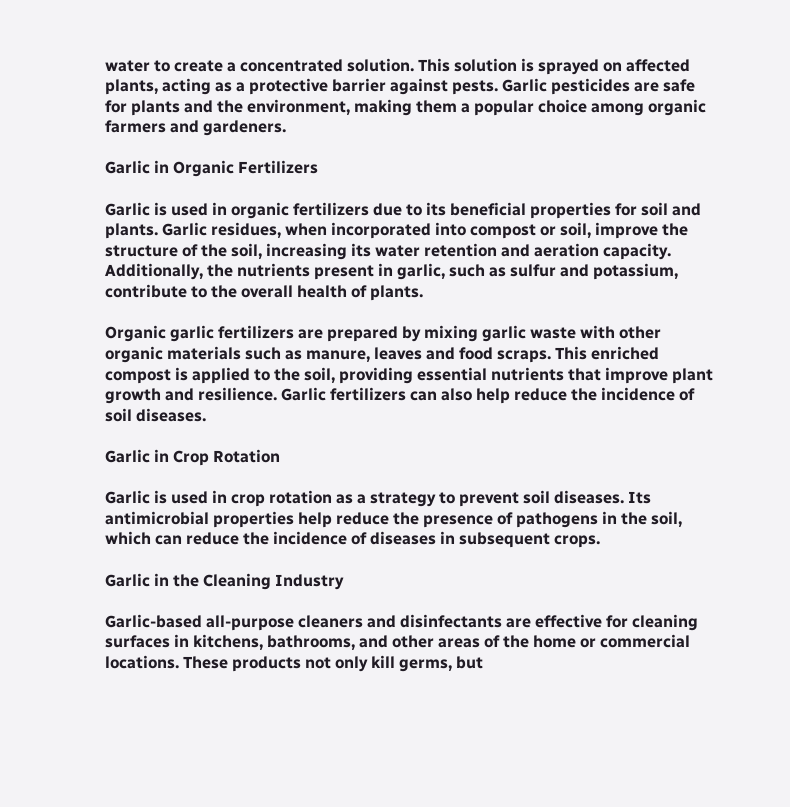water to create a concentrated solution. This solution is sprayed on affected plants, acting as a protective barrier against pests. Garlic pesticides are safe for plants and the environment, making them a popular choice among organic farmers and gardeners.

Garlic in Organic Fertilizers

Garlic is used in organic fertilizers due to its beneficial properties for soil and plants. Garlic residues, when incorporated into compost or soil, improve the structure of the soil, increasing its water retention and aeration capacity. Additionally, the nutrients present in garlic, such as sulfur and potassium, contribute to the overall health of plants.

Organic garlic fertilizers are prepared by mixing garlic waste with other organic materials such as manure, leaves and food scraps. This enriched compost is applied to the soil, providing essential nutrients that improve plant growth and resilience. Garlic fertilizers can also help reduce the incidence of soil diseases.

Garlic in Crop Rotation

Garlic is used in crop rotation as a strategy to prevent soil diseases. Its antimicrobial properties help reduce the presence of pathogens in the soil, which can reduce the incidence of diseases in subsequent crops.

Garlic in the Cleaning Industry

Garlic-based all-purpose cleaners and disinfectants are effective for cleaning surfaces in kitchens, bathrooms, and other areas of the home or commercial locations. These products not only kill germs, but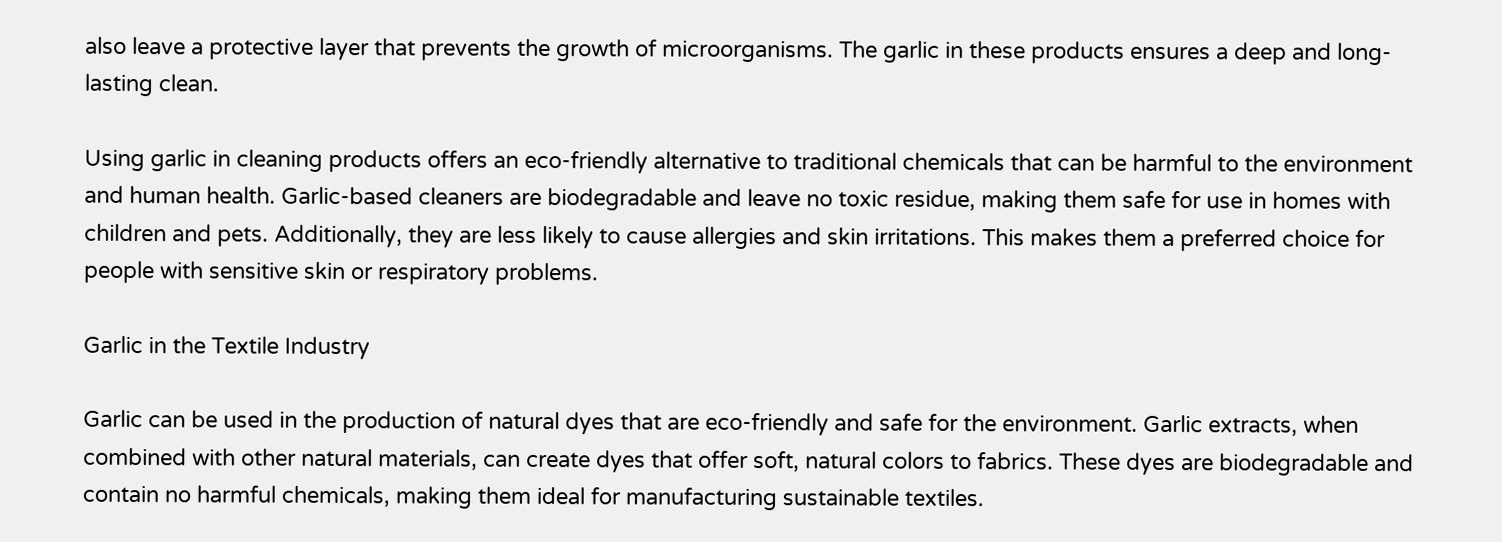also leave a protective layer that prevents the growth of microorganisms. The garlic in these products ensures a deep and long-lasting clean.

Using garlic in cleaning products offers an eco-friendly alternative to traditional chemicals that can be harmful to the environment and human health. Garlic-based cleaners are biodegradable and leave no toxic residue, making them safe for use in homes with children and pets. Additionally, they are less likely to cause allergies and skin irritations. This makes them a preferred choice for people with sensitive skin or respiratory problems.

Garlic in the Textile Industry

Garlic can be used in the production of natural dyes that are eco-friendly and safe for the environment. Garlic extracts, when combined with other natural materials, can create dyes that offer soft, natural colors to fabrics. These dyes are biodegradable and contain no harmful chemicals, making them ideal for manufacturing sustainable textiles.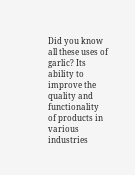Did you know all these uses of garlic? Its ability to improve the quality and functionality of products in various industries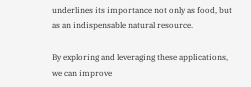underlines its importance not only as food, but as an indispensable natural resource.

By exploring and leveraging these applications, we can improve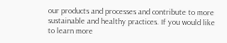our products and processes and contribute to more sustainable and healthy practices. If you would like to learn more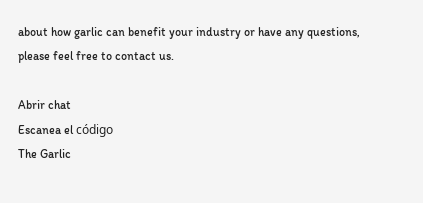about how garlic can benefit your industry or have any questions, please feel free to contact us.

Abrir chat
Escanea el código
The Garlic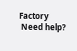Factory
 Need help?